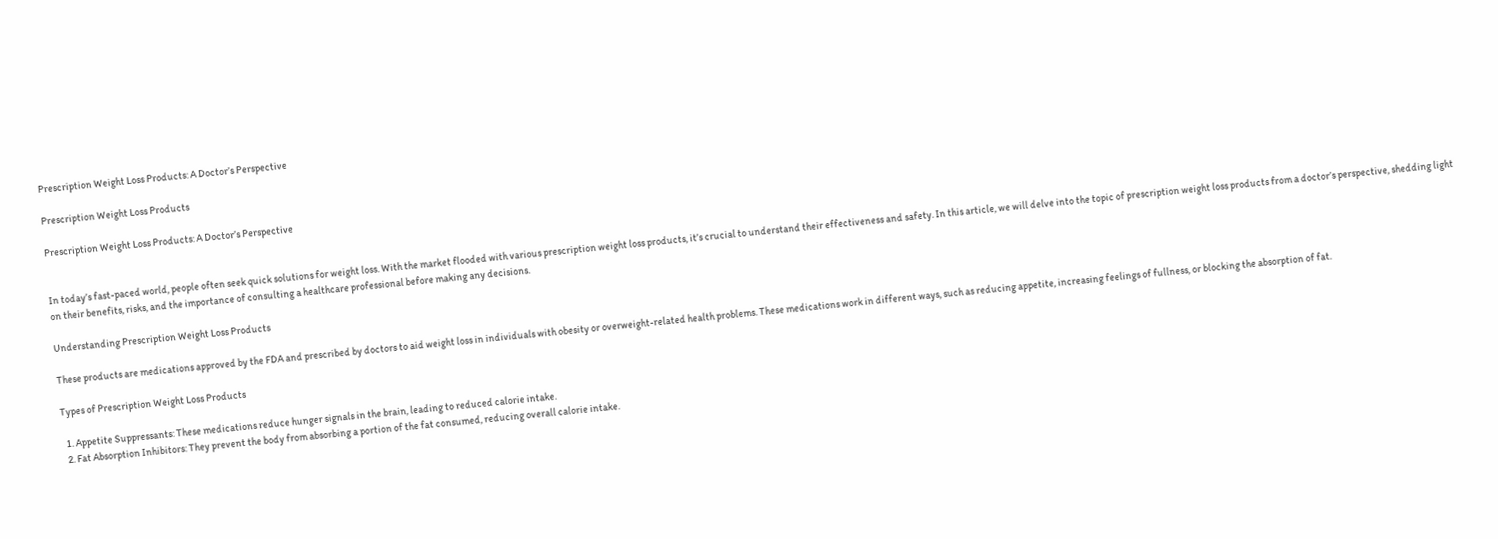Prescription Weight Loss Products: A Doctor’s Perspective

Prescription Weight Loss Products

Prescription Weight Loss Products: A Doctor’s Perspective


In today’s fast-paced world, people often seek quick solutions for weight loss. With the market flooded with various prescription weight loss products, it’s crucial to understand their effectiveness and safety. In this article, we will delve into the topic of prescription weight loss products from a doctor’s perspective, shedding light on their benefits, risks, and the importance of consulting a healthcare professional before making any decisions.

Understanding Prescription Weight Loss Products

These products are medications approved by the FDA and prescribed by doctors to aid weight loss in individuals with obesity or overweight-related health problems. These medications work in different ways, such as reducing appetite, increasing feelings of fullness, or blocking the absorption of fat.

Types of Prescription Weight Loss Products

  1. Appetite Suppressants: These medications reduce hunger signals in the brain, leading to reduced calorie intake.
  2. Fat Absorption Inhibitors: They prevent the body from absorbing a portion of the fat consumed, reducing overall calorie intake.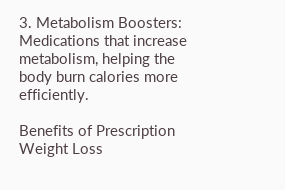3. Metabolism Boosters: Medications that increase metabolism, helping the body burn calories more efficiently.

Benefits of Prescription Weight Loss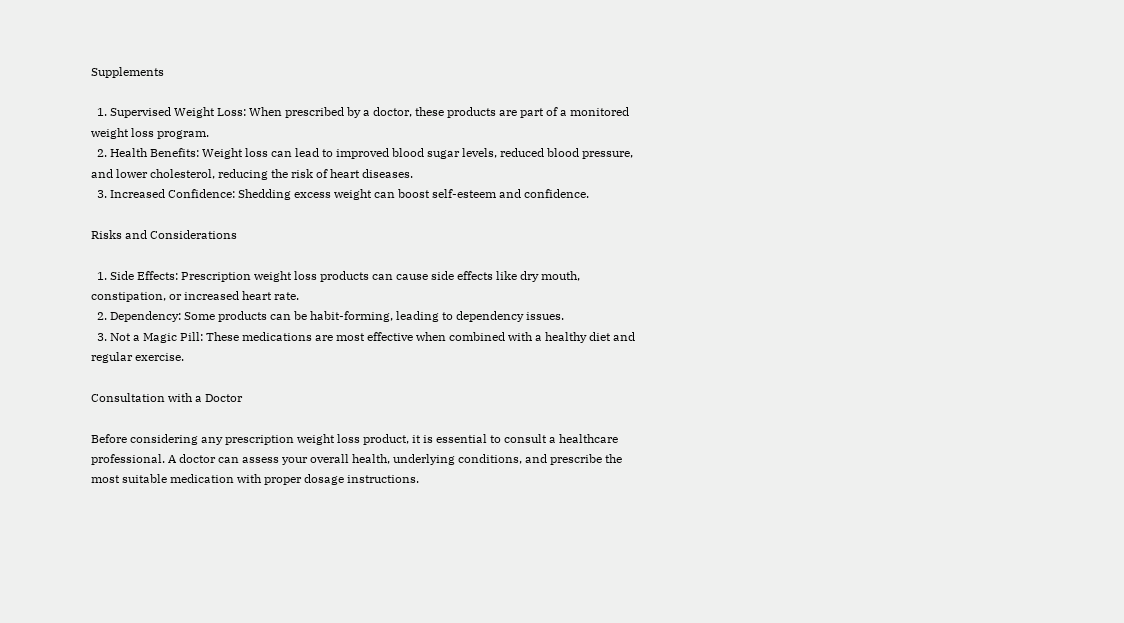Supplements

  1. Supervised Weight Loss: When prescribed by a doctor, these products are part of a monitored weight loss program.
  2. Health Benefits: Weight loss can lead to improved blood sugar levels, reduced blood pressure, and lower cholesterol, reducing the risk of heart diseases.
  3. Increased Confidence: Shedding excess weight can boost self-esteem and confidence.

Risks and Considerations

  1. Side Effects: Prescription weight loss products can cause side effects like dry mouth, constipation, or increased heart rate.
  2. Dependency: Some products can be habit-forming, leading to dependency issues.
  3. Not a Magic Pill: These medications are most effective when combined with a healthy diet and regular exercise.

Consultation with a Doctor

Before considering any prescription weight loss product, it is essential to consult a healthcare professional. A doctor can assess your overall health, underlying conditions, and prescribe the most suitable medication with proper dosage instructions.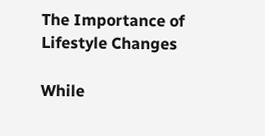The Importance of Lifestyle Changes

While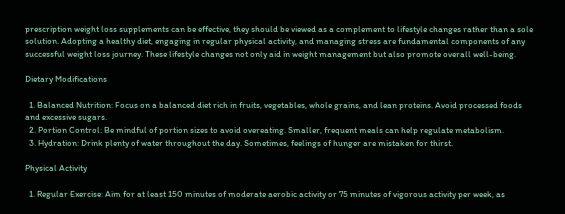prescription weight loss supplements can be effective, they should be viewed as a complement to lifestyle changes rather than a sole solution. Adopting a healthy diet, engaging in regular physical activity, and managing stress are fundamental components of any successful weight loss journey. These lifestyle changes not only aid in weight management but also promote overall well-being.

Dietary Modifications

  1. Balanced Nutrition: Focus on a balanced diet rich in fruits, vegetables, whole grains, and lean proteins. Avoid processed foods and excessive sugars.
  2. Portion Control: Be mindful of portion sizes to avoid overeating. Smaller, frequent meals can help regulate metabolism.
  3. Hydration: Drink plenty of water throughout the day. Sometimes, feelings of hunger are mistaken for thirst.

Physical Activity

  1. Regular Exercise: Aim for at least 150 minutes of moderate aerobic activity or 75 minutes of vigorous activity per week, as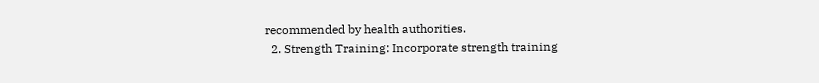recommended by health authorities.
  2. Strength Training: Incorporate strength training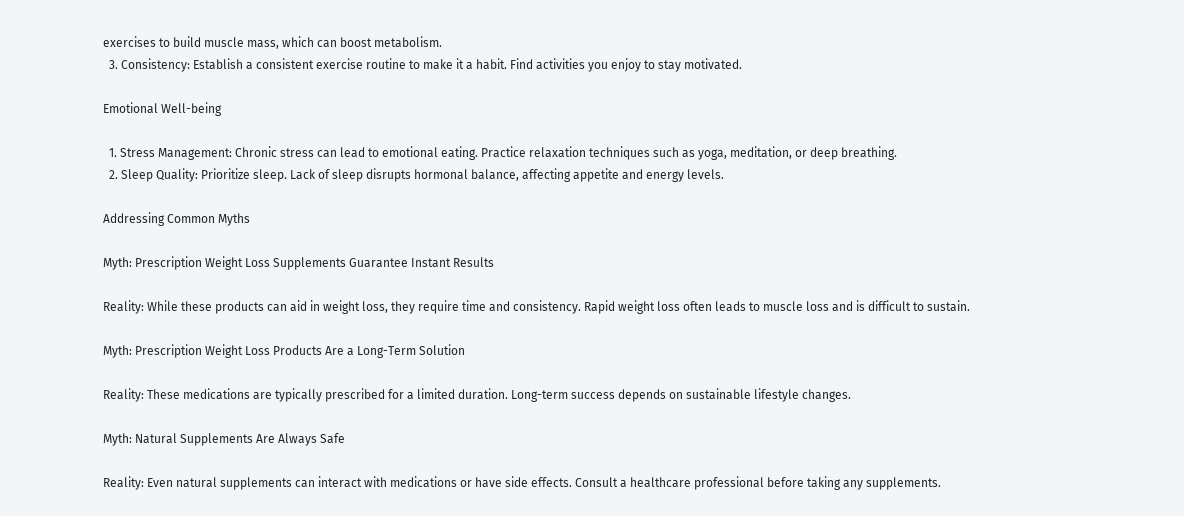exercises to build muscle mass, which can boost metabolism.
  3. Consistency: Establish a consistent exercise routine to make it a habit. Find activities you enjoy to stay motivated.

Emotional Well-being

  1. Stress Management: Chronic stress can lead to emotional eating. Practice relaxation techniques such as yoga, meditation, or deep breathing.
  2. Sleep Quality: Prioritize sleep. Lack of sleep disrupts hormonal balance, affecting appetite and energy levels.

Addressing Common Myths

Myth: Prescription Weight Loss Supplements Guarantee Instant Results

Reality: While these products can aid in weight loss, they require time and consistency. Rapid weight loss often leads to muscle loss and is difficult to sustain.

Myth: Prescription Weight Loss Products Are a Long-Term Solution

Reality: These medications are typically prescribed for a limited duration. Long-term success depends on sustainable lifestyle changes.

Myth: Natural Supplements Are Always Safe

Reality: Even natural supplements can interact with medications or have side effects. Consult a healthcare professional before taking any supplements.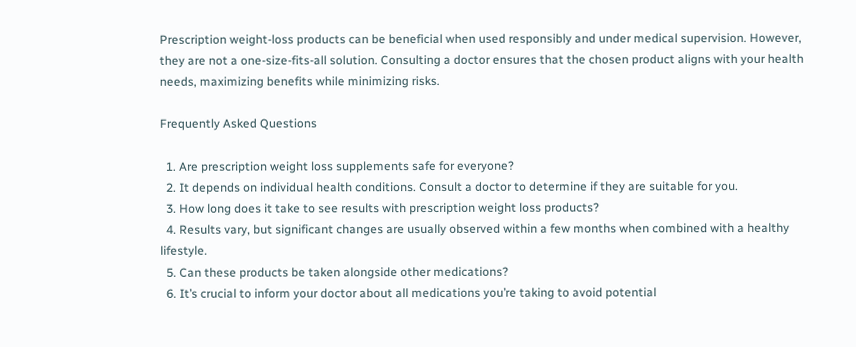Prescription weight-loss products can be beneficial when used responsibly and under medical supervision. However, they are not a one-size-fits-all solution. Consulting a doctor ensures that the chosen product aligns with your health needs, maximizing benefits while minimizing risks.

Frequently Asked Questions

  1. Are prescription weight loss supplements safe for everyone?
  2. It depends on individual health conditions. Consult a doctor to determine if they are suitable for you.
  3. How long does it take to see results with prescription weight loss products?
  4. Results vary, but significant changes are usually observed within a few months when combined with a healthy lifestyle.
  5. Can these products be taken alongside other medications?
  6. It’s crucial to inform your doctor about all medications you’re taking to avoid potential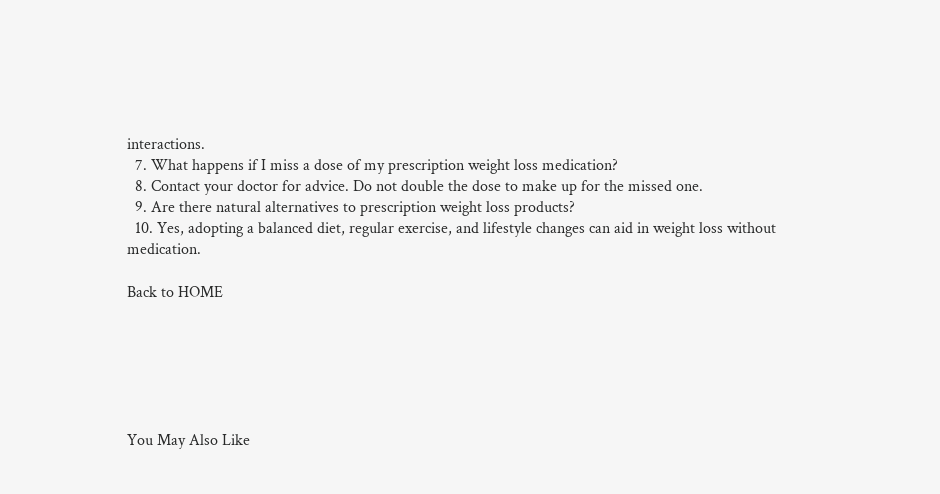interactions.
  7. What happens if I miss a dose of my prescription weight loss medication?
  8. Contact your doctor for advice. Do not double the dose to make up for the missed one.
  9. Are there natural alternatives to prescription weight loss products?
  10. Yes, adopting a balanced diet, regular exercise, and lifestyle changes can aid in weight loss without medication.

Back to HOME






You May Also Like